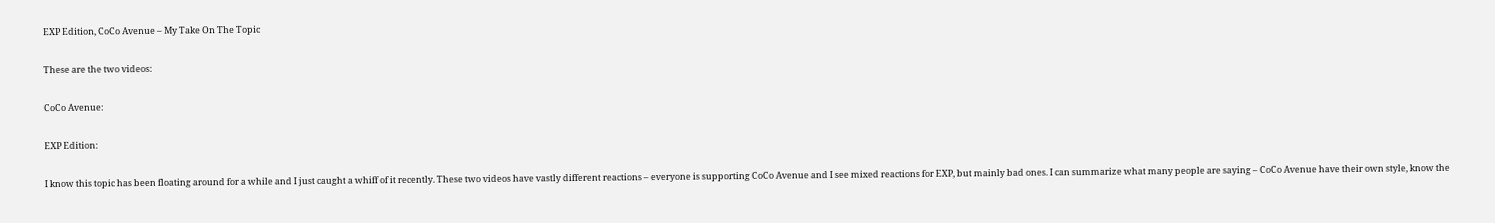EXP Edition, CoCo Avenue – My Take On The Topic

These are the two videos:

CoCo Avenue:

EXP Edition:

I know this topic has been floating around for a while and I just caught a whiff of it recently. These two videos have vastly different reactions – everyone is supporting CoCo Avenue and I see mixed reactions for EXP, but mainly bad ones. I can summarize what many people are saying – CoCo Avenue have their own style, know the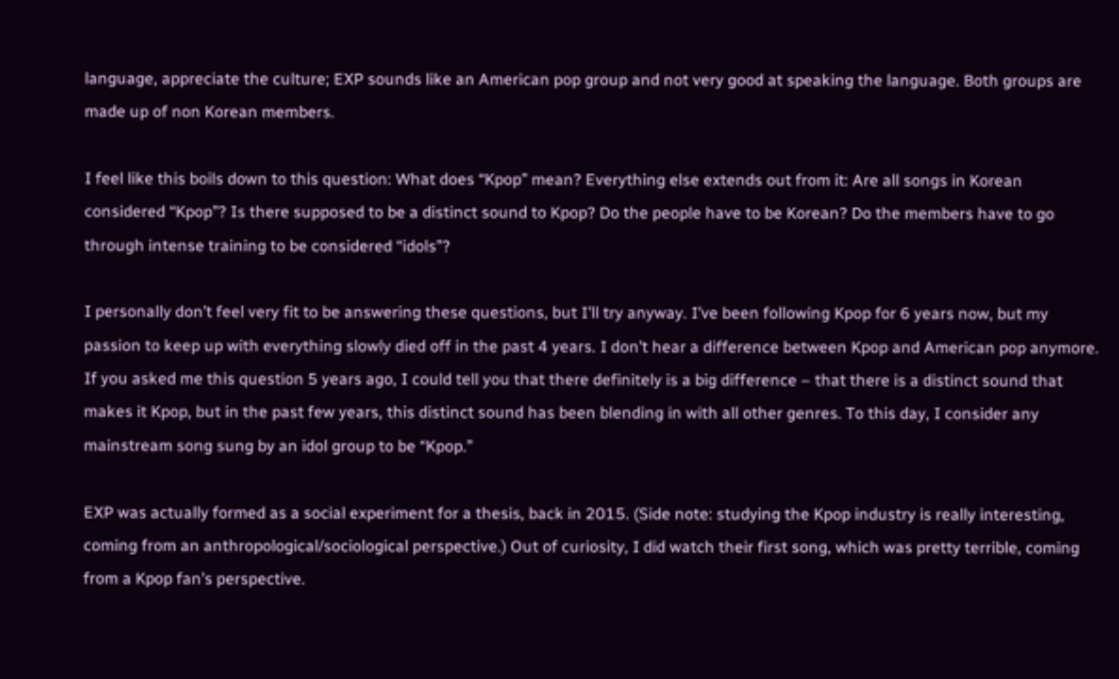language, appreciate the culture; EXP sounds like an American pop group and not very good at speaking the language. Both groups are made up of non Korean members.

I feel like this boils down to this question: What does “Kpop” mean? Everything else extends out from it: Are all songs in Korean considered “Kpop”? Is there supposed to be a distinct sound to Kpop? Do the people have to be Korean? Do the members have to go through intense training to be considered “idols”?

I personally don’t feel very fit to be answering these questions, but I’ll try anyway. I’ve been following Kpop for 6 years now, but my passion to keep up with everything slowly died off in the past 4 years. I don’t hear a difference between Kpop and American pop anymore. If you asked me this question 5 years ago, I could tell you that there definitely is a big difference – that there is a distinct sound that makes it Kpop, but in the past few years, this distinct sound has been blending in with all other genres. To this day, I consider any mainstream song sung by an idol group to be “Kpop.”

EXP was actually formed as a social experiment for a thesis, back in 2015. (Side note: studying the Kpop industry is really interesting, coming from an anthropological/sociological perspective.) Out of curiosity, I did watch their first song, which was pretty terrible, coming from a Kpop fan’s perspective.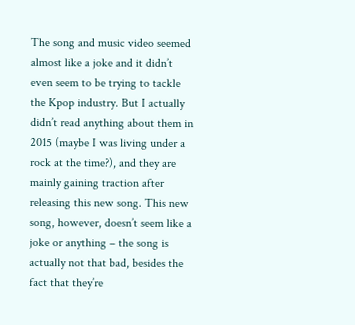The song and music video seemed almost like a joke and it didn’t even seem to be trying to tackle the Kpop industry. But I actually didn’t read anything about them in 2015 (maybe I was living under a rock at the time?), and they are mainly gaining traction after releasing this new song. This new song, however, doesn’t seem like a joke or anything – the song is actually not that bad, besides the fact that they’re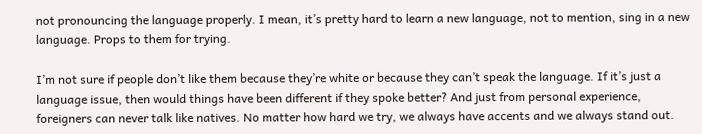not pronouncing the language properly. I mean, it’s pretty hard to learn a new language, not to mention, sing in a new language. Props to them for trying.

I’m not sure if people don’t like them because they’re white or because they can’t speak the language. If it’s just a language issue, then would things have been different if they spoke better? And just from personal experience, foreigners can never talk like natives. No matter how hard we try, we always have accents and we always stand out.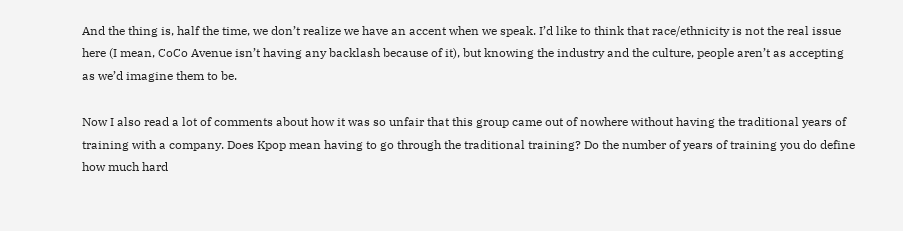And the thing is, half the time, we don’t realize we have an accent when we speak. I’d like to think that race/ethnicity is not the real issue here (I mean, CoCo Avenue isn’t having any backlash because of it), but knowing the industry and the culture, people aren’t as accepting as we’d imagine them to be.

Now I also read a lot of comments about how it was so unfair that this group came out of nowhere without having the traditional years of training with a company. Does Kpop mean having to go through the traditional training? Do the number of years of training you do define how much hard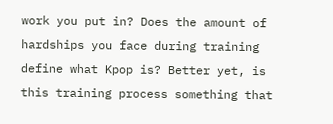work you put in? Does the amount of hardships you face during training define what Kpop is? Better yet, is this training process something that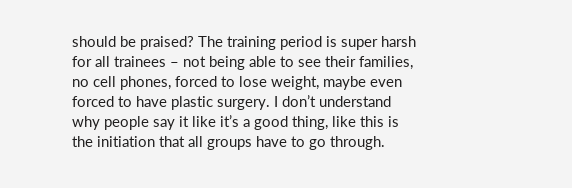should be praised? The training period is super harsh for all trainees – not being able to see their families, no cell phones, forced to lose weight, maybe even forced to have plastic surgery. I don’t understand why people say it like it’s a good thing, like this is the initiation that all groups have to go through.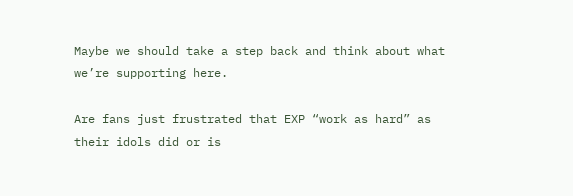Maybe we should take a step back and think about what we’re supporting here.

Are fans just frustrated that EXP “work as hard” as their idols did or is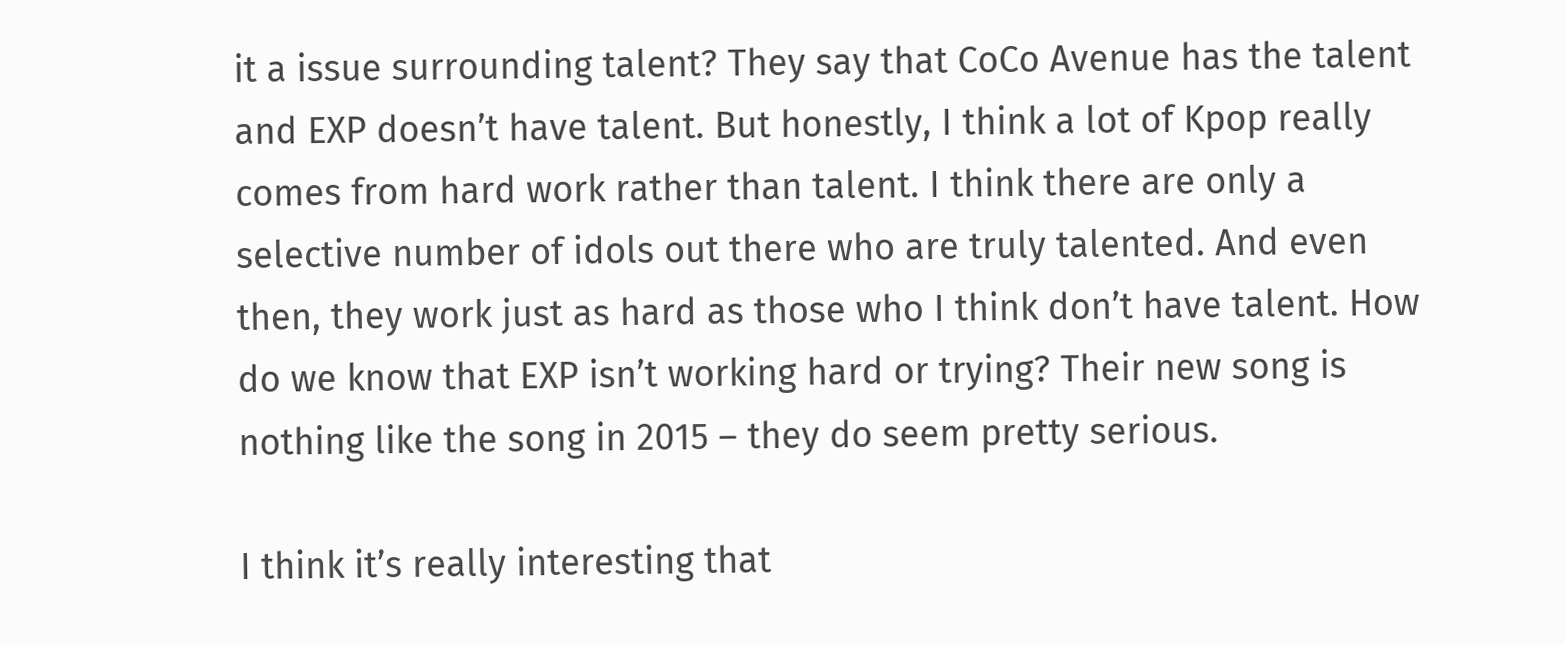it a issue surrounding talent? They say that CoCo Avenue has the talent and EXP doesn’t have talent. But honestly, I think a lot of Kpop really comes from hard work rather than talent. I think there are only a selective number of idols out there who are truly talented. And even then, they work just as hard as those who I think don’t have talent. How do we know that EXP isn’t working hard or trying? Their new song is nothing like the song in 2015 – they do seem pretty serious.

I think it’s really interesting that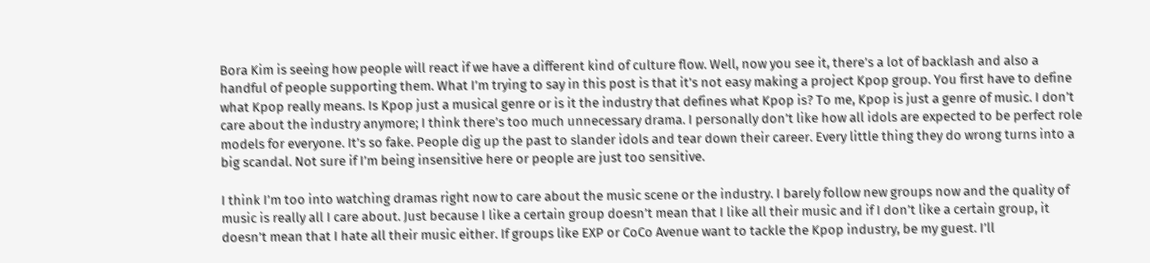Bora Kim is seeing how people will react if we have a different kind of culture flow. Well, now you see it, there’s a lot of backlash and also a handful of people supporting them. What I’m trying to say in this post is that it’s not easy making a project Kpop group. You first have to define what Kpop really means. Is Kpop just a musical genre or is it the industry that defines what Kpop is? To me, Kpop is just a genre of music. I don’t care about the industry anymore; I think there’s too much unnecessary drama. I personally don’t like how all idols are expected to be perfect role models for everyone. It’s so fake. People dig up the past to slander idols and tear down their career. Every little thing they do wrong turns into a big scandal. Not sure if I’m being insensitive here or people are just too sensitive.

I think I’m too into watching dramas right now to care about the music scene or the industry. I barely follow new groups now and the quality of music is really all I care about. Just because I like a certain group doesn’t mean that I like all their music and if I don’t like a certain group, it doesn’t mean that I hate all their music either. If groups like EXP or CoCo Avenue want to tackle the Kpop industry, be my guest. I’ll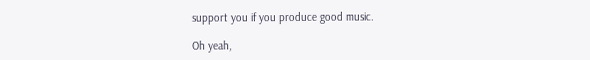support you if you produce good music.

Oh yeah,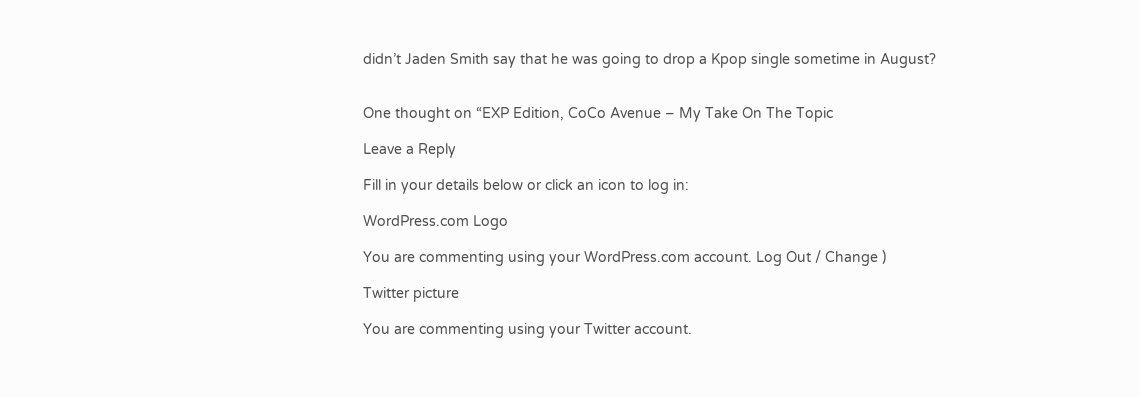didn’t Jaden Smith say that he was going to drop a Kpop single sometime in August?


One thought on “EXP Edition, CoCo Avenue – My Take On The Topic

Leave a Reply

Fill in your details below or click an icon to log in:

WordPress.com Logo

You are commenting using your WordPress.com account. Log Out / Change )

Twitter picture

You are commenting using your Twitter account.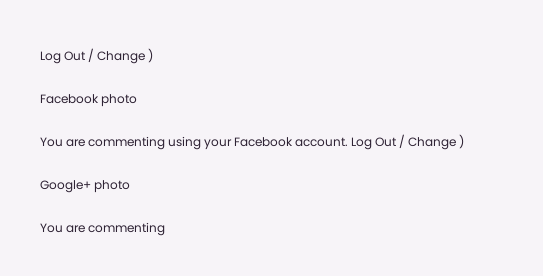Log Out / Change )

Facebook photo

You are commenting using your Facebook account. Log Out / Change )

Google+ photo

You are commenting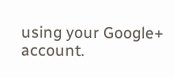using your Google+ account.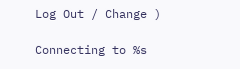Log Out / Change )

Connecting to %s